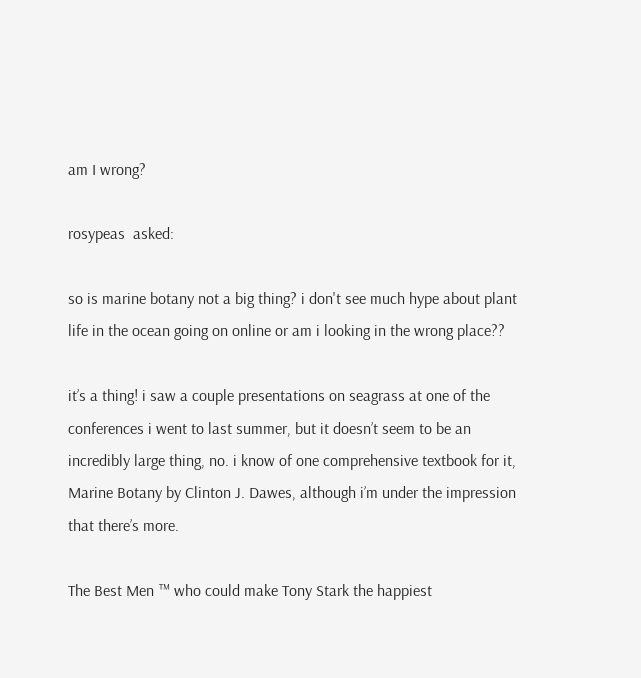am I wrong?

rosypeas  asked:

so is marine botany not a big thing? i don't see much hype about plant life in the ocean going on online or am i looking in the wrong place??

it’s a thing! i saw a couple presentations on seagrass at one of the conferences i went to last summer, but it doesn’t seem to be an incredibly large thing, no. i know of one comprehensive textbook for it, Marine Botany by Clinton J. Dawes, although i’m under the impression that there’s more.

The Best Men ™ who could make Tony Stark the happiest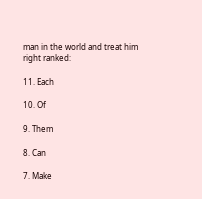man in the world and treat him right ranked:

11. Each

10. Of

9. Them

8. Can

7. Make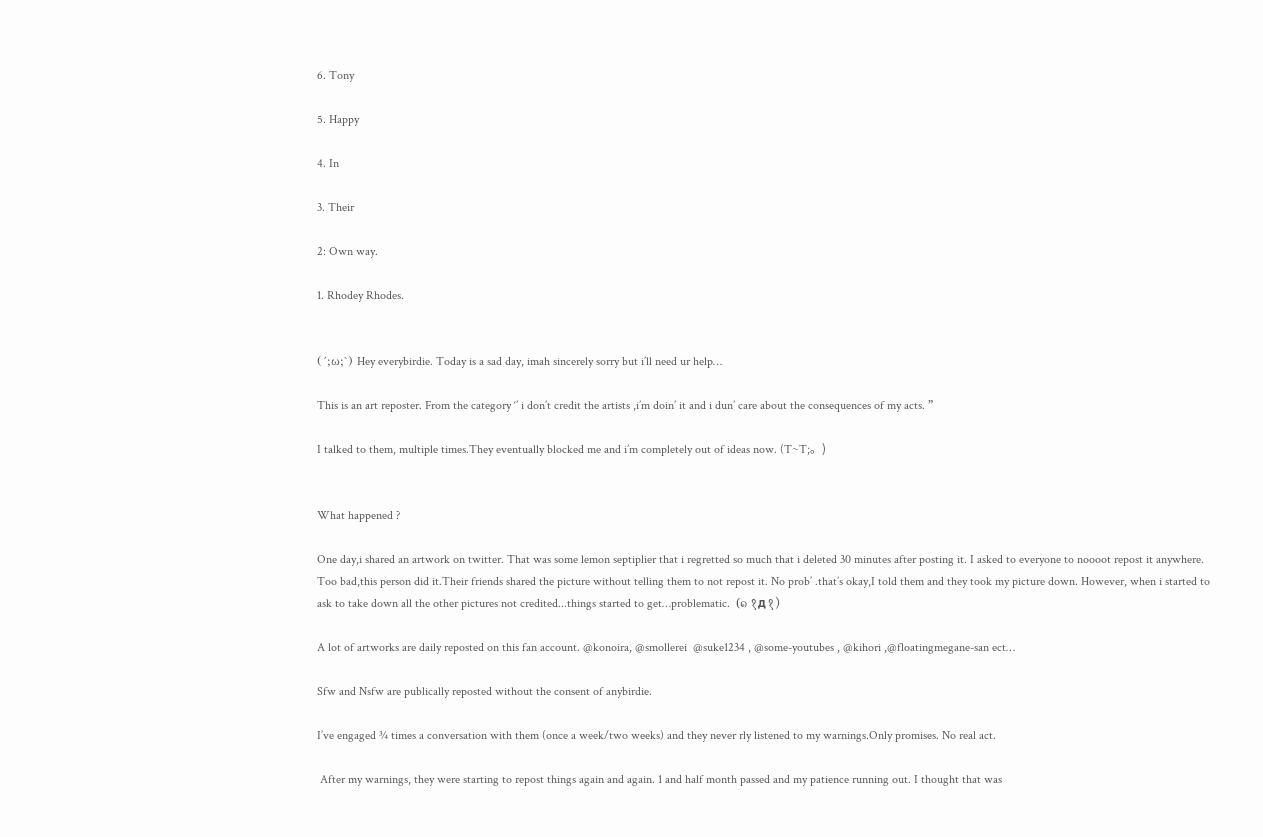6. Tony

5. Happy

4. In

3. Their

2: Own way.

1. Rhodey Rhodes.


(´;ω;`) Hey everybirdie. Today is a sad day, imah sincerely sorry but i’ll need ur help…

This is an art reposter. From the category ‘’ i don’t credit the artists ,i’m doin’ it and i dun’ care about the consequences of my acts. ”

I talked to them, multiple times.They eventually blocked me and i’m completely out of ideas now. (T~T;。)


What happened ?

One day,i shared an artwork on twitter. That was some lemon septiplier that i regretted so much that i deleted 30 minutes after posting it. I asked to everyone to noooot repost it anywhere. Too bad,this person did it.Their friends shared the picture without telling them to not repost it. No prob’ .that’s okay,I told them and they took my picture down. However, when i started to ask to take down all the other pictures not credited...things started to get…problematic.  (๑ १д१)

A lot of artworks are daily reposted on this fan account. @konoira, @smollerei  @suke1234 , @some-youtubes , @kihori ,@floatingmegane-san ect…

Sfw and Nsfw are publically reposted without the consent of anybirdie.

I’ve engaged ¾ times a conversation with them (once a week/two weeks) and they never rly listened to my warnings.Only promises. No real act.

 After my warnings, they were starting to repost things again and again. 1 and half month passed and my patience running out. I thought that was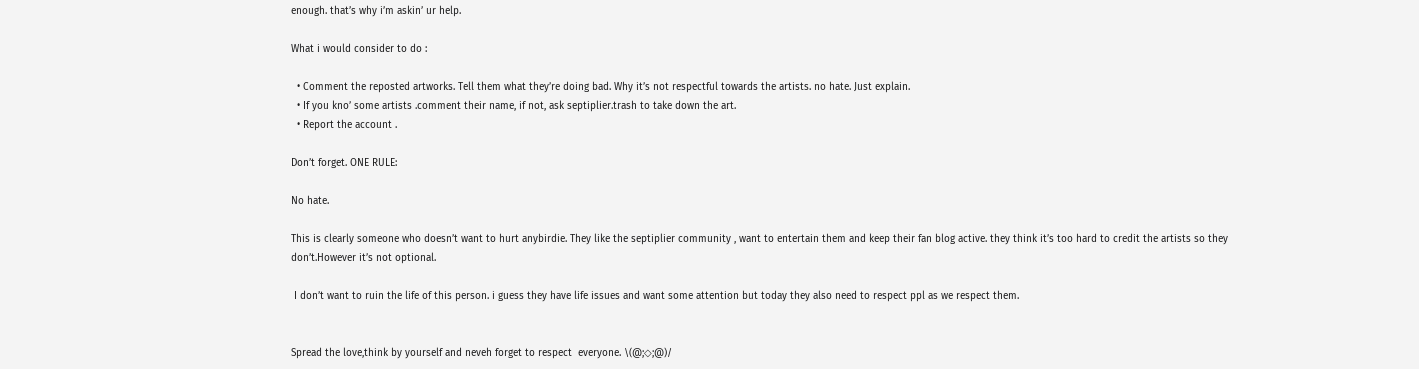enough. that’s why i’m askin’ ur help.

What i would consider to do :

  • Comment the reposted artworks. Tell them what they’re doing bad. Why it’s not respectful towards the artists. no hate. Just explain.
  • If you kno’ some artists .comment their name, if not, ask septiplier.trash to take down the art.
  • Report the account .

Don’t forget. ONE RULE:

No hate.

This is clearly someone who doesn’t want to hurt anybirdie. They like the septiplier community , want to entertain them and keep their fan blog active. they think it’s too hard to credit the artists so they don’t.However it’s not optional.

 I don’t want to ruin the life of this person. i guess they have life issues and want some attention but today they also need to respect ppl as we respect them.


Spread the love,think by yourself and neveh forget to respect  everyone. \(@;◇;@)/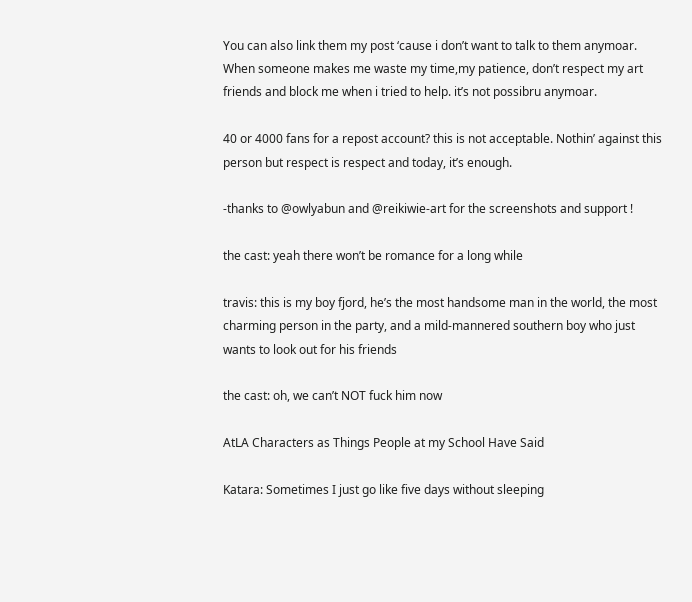You can also link them my post ‘cause i don’t want to talk to them anymoar. When someone makes me waste my time,my patience, don’t respect my art friends and block me when i tried to help. it’s not possibru anymoar.

40 or 4000 fans for a repost account? this is not acceptable. Nothin’ against this person but respect is respect and today, it’s enough.

-thanks to @owlyabun and @reikiwie-art for the screenshots and support !

the cast: yeah there won’t be romance for a long while

travis: this is my boy fjord, he’s the most handsome man in the world, the most charming person in the party, and a mild-mannered southern boy who just wants to look out for his friends

the cast: oh, we can’t NOT fuck him now

AtLA Characters as Things People at my School Have Said

Katara: Sometimes I just go like five days without sleeping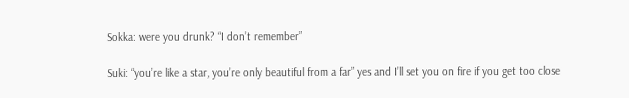Sokka: were you drunk? “I don’t remember”

Suki: “you’re like a star, you’re only beautiful from a far” yes and I’ll set you on fire if you get too close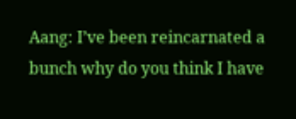Aang: I’ve been reincarnated a bunch why do you think I have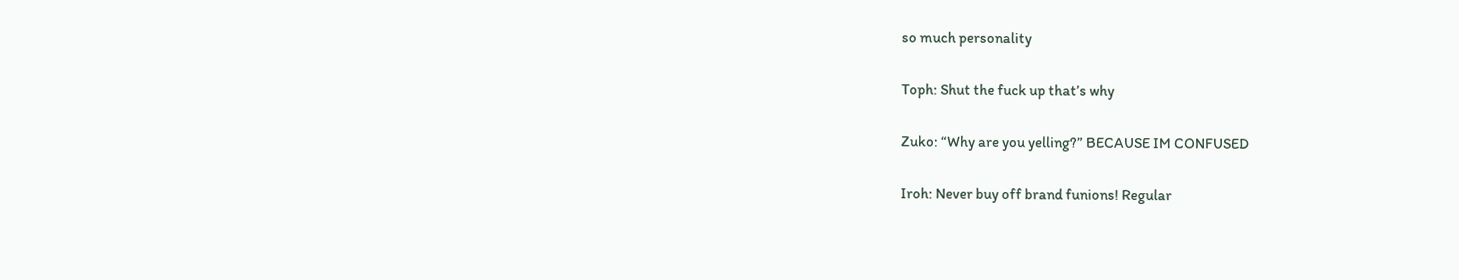so much personality

Toph: Shut the fuck up that’s why

Zuko: “Why are you yelling?” BECAUSE IM CONFUSED

Iroh: Never buy off brand funions! Regular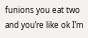funions you eat two and you’re like ok I’m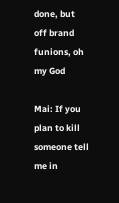done, but off brand funions, oh my God

Mai: If you plan to kill someone tell me in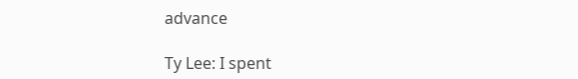advance

Ty Lee: I spent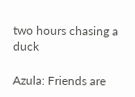two hours chasing a duck

Azula: Friends are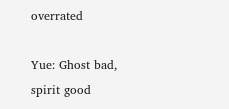overrated

Yue: Ghost bad, spirit good